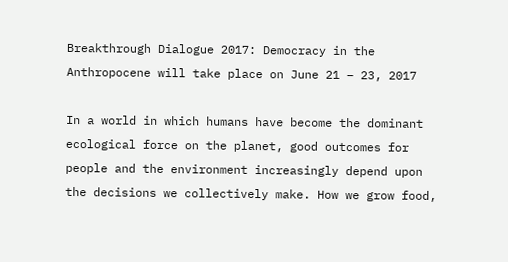Breakthrough Dialogue 2017: Democracy in the Anthropocene will take place on June 21 – 23, 2017

In a world in which humans have become the dominant ecological force on the planet, good outcomes for people and the environment increasingly depend upon the decisions we collectively make. How we grow food,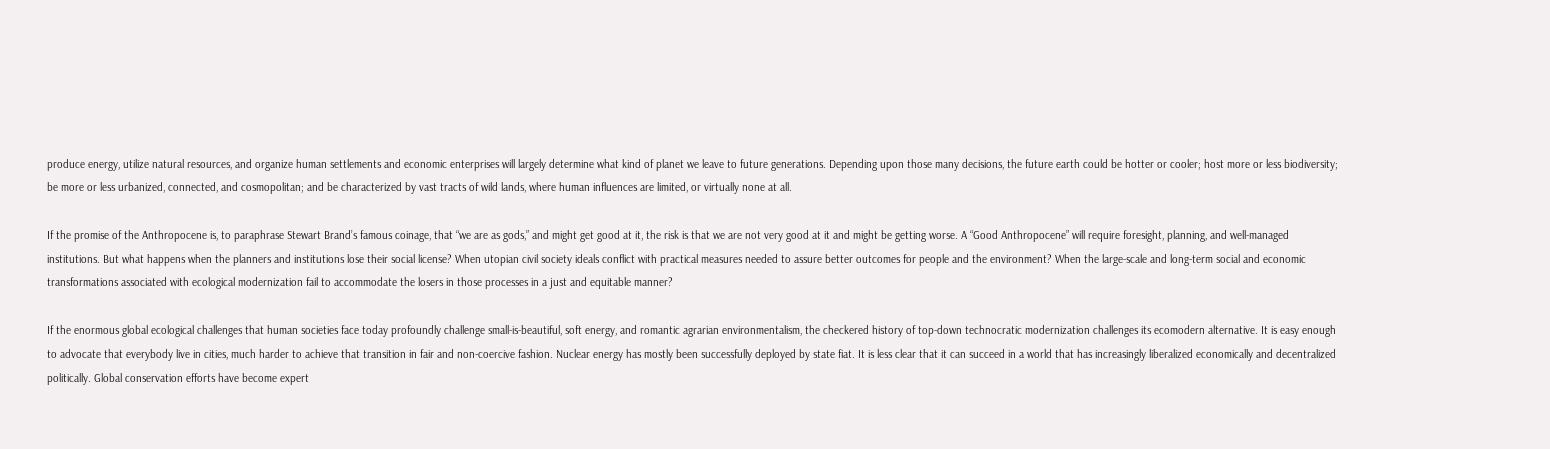produce energy, utilize natural resources, and organize human settlements and economic enterprises will largely determine what kind of planet we leave to future generations. Depending upon those many decisions, the future earth could be hotter or cooler; host more or less biodiversity; be more or less urbanized, connected, and cosmopolitan; and be characterized by vast tracts of wild lands, where human influences are limited, or virtually none at all.

If the promise of the Anthropocene is, to paraphrase Stewart Brand’s famous coinage, that “we are as gods,” and might get good at it, the risk is that we are not very good at it and might be getting worse. A “Good Anthropocene” will require foresight, planning, and well-managed institutions. But what happens when the planners and institutions lose their social license? When utopian civil society ideals conflict with practical measures needed to assure better outcomes for people and the environment? When the large-scale and long-term social and economic transformations associated with ecological modernization fail to accommodate the losers in those processes in a just and equitable manner?

If the enormous global ecological challenges that human societies face today profoundly challenge small-is-beautiful, soft energy, and romantic agrarian environmentalism, the checkered history of top-down technocratic modernization challenges its ecomodern alternative. It is easy enough to advocate that everybody live in cities, much harder to achieve that transition in fair and non-coercive fashion. Nuclear energy has mostly been successfully deployed by state fiat. It is less clear that it can succeed in a world that has increasingly liberalized economically and decentralized politically. Global conservation efforts have become expert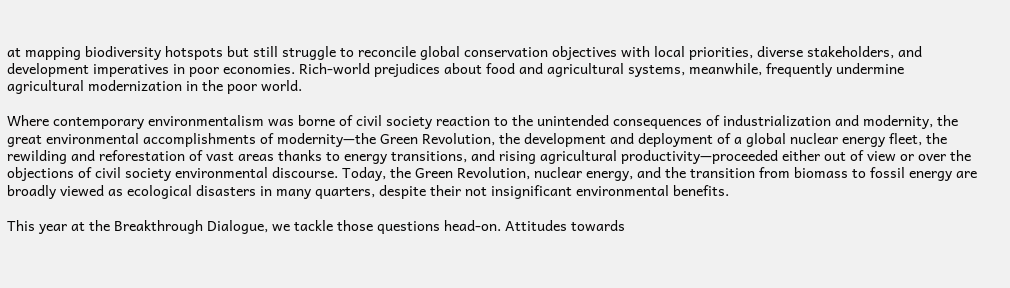at mapping biodiversity hotspots but still struggle to reconcile global conservation objectives with local priorities, diverse stakeholders, and development imperatives in poor economies. Rich-world prejudices about food and agricultural systems, meanwhile, frequently undermine agricultural modernization in the poor world.

Where contemporary environmentalism was borne of civil society reaction to the unintended consequences of industrialization and modernity, the great environmental accomplishments of modernity—the Green Revolution, the development and deployment of a global nuclear energy fleet, the rewilding and reforestation of vast areas thanks to energy transitions, and rising agricultural productivity—proceeded either out of view or over the objections of civil society environmental discourse. Today, the Green Revolution, nuclear energy, and the transition from biomass to fossil energy are broadly viewed as ecological disasters in many quarters, despite their not insignificant environmental benefits.

This year at the Breakthrough Dialogue, we tackle those questions head-on. Attitudes towards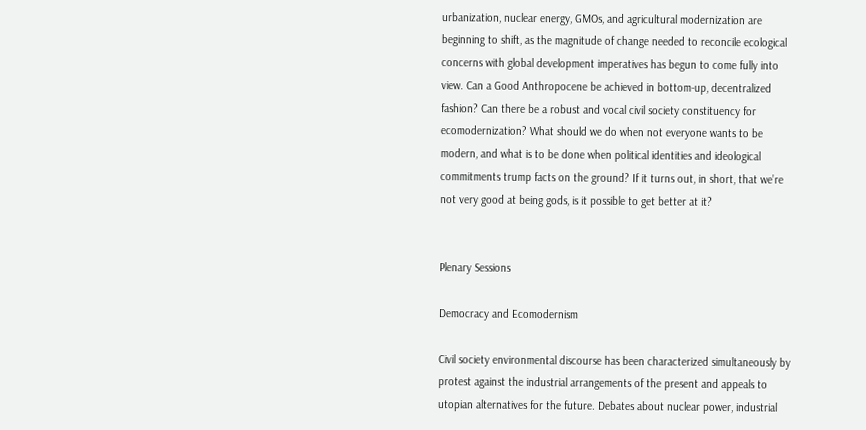urbanization, nuclear energy, GMOs, and agricultural modernization are beginning to shift, as the magnitude of change needed to reconcile ecological concerns with global development imperatives has begun to come fully into view. Can a Good Anthropocene be achieved in bottom-up, decentralized fashion? Can there be a robust and vocal civil society constituency for ecomodernization? What should we do when not everyone wants to be modern, and what is to be done when political identities and ideological commitments trump facts on the ground? If it turns out, in short, that we’re not very good at being gods, is it possible to get better at it?


Plenary Sessions

Democracy and Ecomodernism

Civil society environmental discourse has been characterized simultaneously by protest against the industrial arrangements of the present and appeals to utopian alternatives for the future. Debates about nuclear power, industrial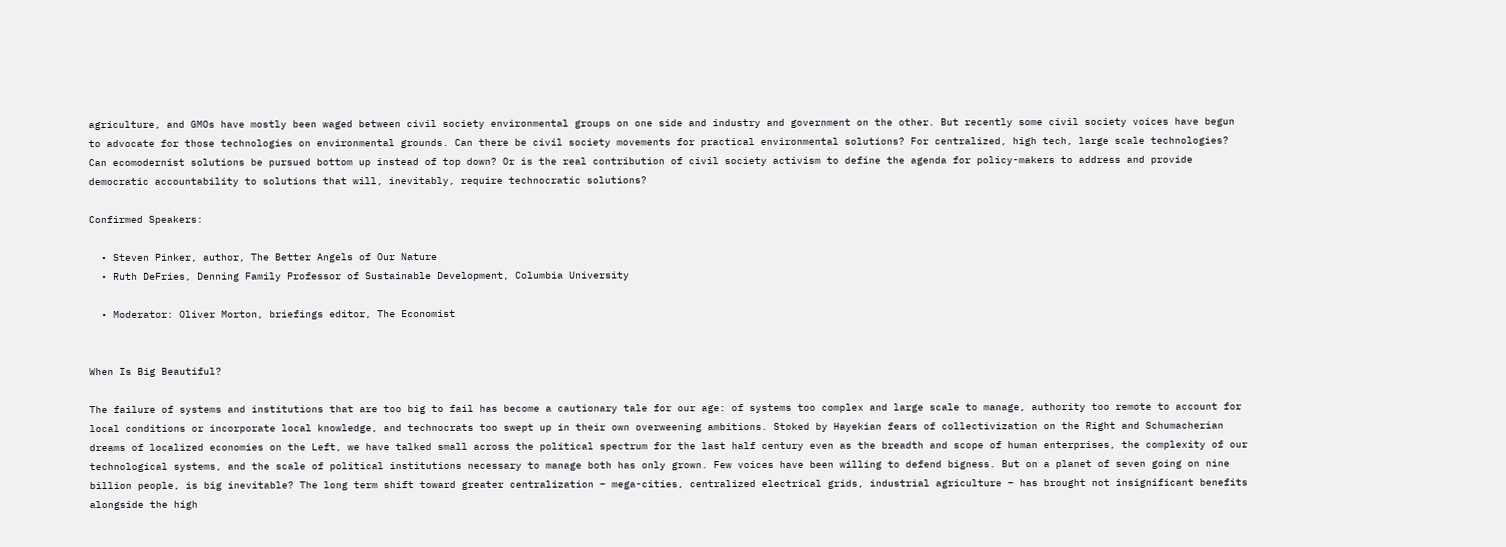agriculture, and GMOs have mostly been waged between civil society environmental groups on one side and industry and government on the other. But recently some civil society voices have begun to advocate for those technologies on environmental grounds. Can there be civil society movements for practical environmental solutions? For centralized, high tech, large scale technologies? Can ecomodernist solutions be pursued bottom up instead of top down? Or is the real contribution of civil society activism to define the agenda for policy-makers to address and provide democratic accountability to solutions that will, inevitably, require technocratic solutions?

Confirmed Speakers:

  • Steven Pinker, author, The Better Angels of Our Nature
  • Ruth DeFries, Denning Family Professor of Sustainable Development, Columbia University

  • Moderator: Oliver Morton, briefings editor, The Economist


When Is Big Beautiful?

The failure of systems and institutions that are too big to fail has become a cautionary tale for our age: of systems too complex and large scale to manage, authority too remote to account for local conditions or incorporate local knowledge, and technocrats too swept up in their own overweening ambitions. Stoked by Hayekian fears of collectivization on the Right and Schumacherian dreams of localized economies on the Left, we have talked small across the political spectrum for the last half century even as the breadth and scope of human enterprises, the complexity of our technological systems, and the scale of political institutions necessary to manage both has only grown. Few voices have been willing to defend bigness. But on a planet of seven going on nine billion people, is big inevitable? The long term shift toward greater centralization – mega-cities, centralized electrical grids, industrial agriculture – has brought not insignificant benefits alongside the high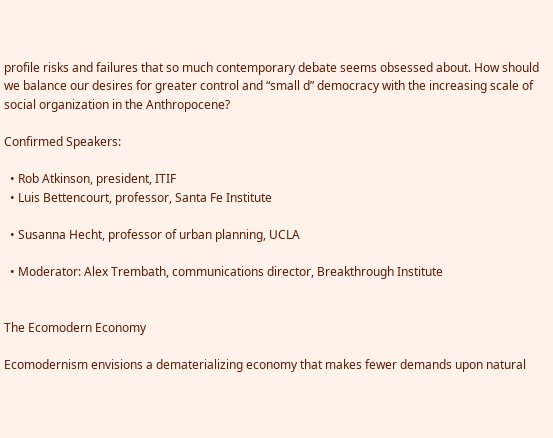profile risks and failures that so much contemporary debate seems obsessed about. How should we balance our desires for greater control and “small d” democracy with the increasing scale of social organization in the Anthropocene?

Confirmed Speakers:

  • Rob Atkinson, president, ITIF
  • Luis Bettencourt, professor, Santa Fe Institute

  • Susanna Hecht, professor of urban planning, UCLA

  • Moderator: Alex Trembath, communications director, Breakthrough Institute


The Ecomodern Economy

Ecomodernism envisions a dematerializing economy that makes fewer demands upon natural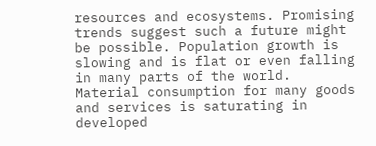resources and ecosystems. Promising trends suggest such a future might be possible. Population growth is slowing and is flat or even falling in many parts of the world. Material consumption for many goods and services is saturating in developed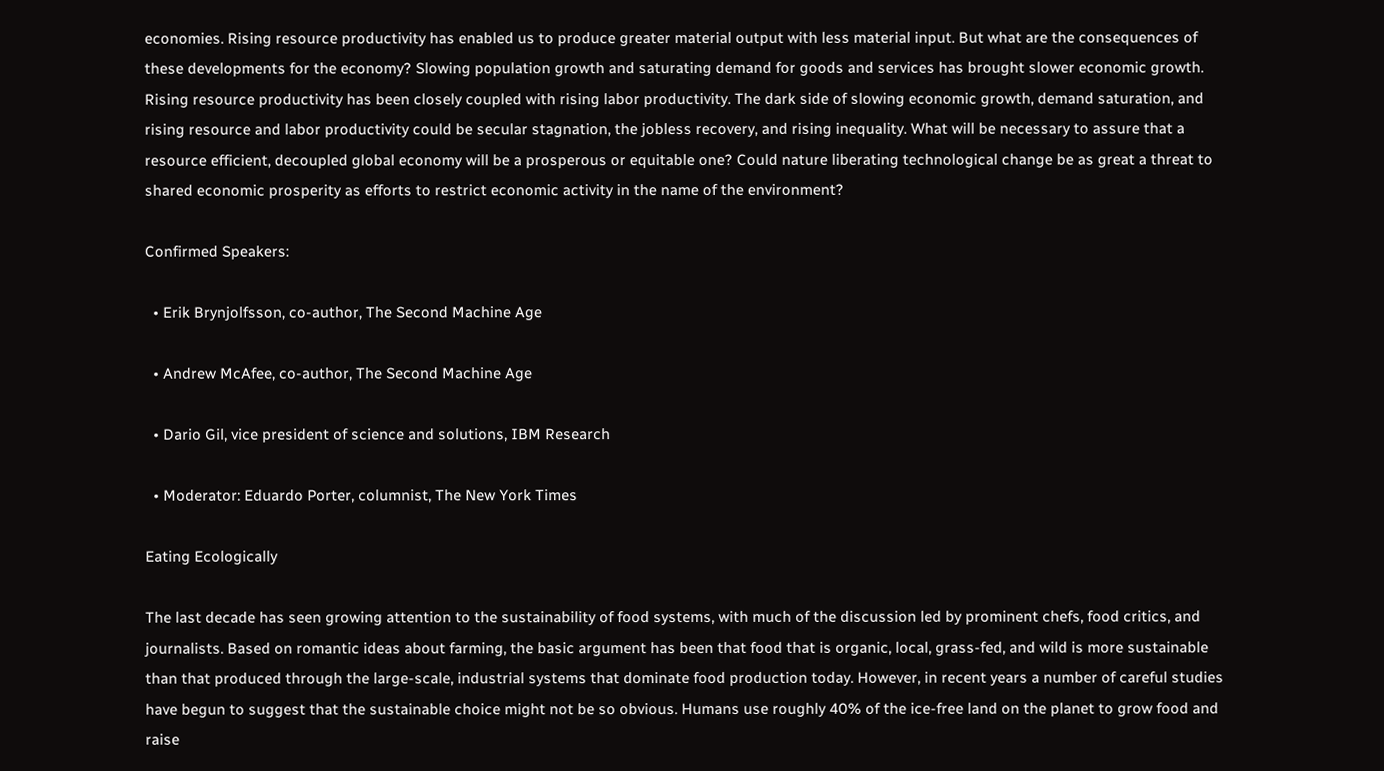economies. Rising resource productivity has enabled us to produce greater material output with less material input. But what are the consequences of these developments for the economy? Slowing population growth and saturating demand for goods and services has brought slower economic growth. Rising resource productivity has been closely coupled with rising labor productivity. The dark side of slowing economic growth, demand saturation, and rising resource and labor productivity could be secular stagnation, the jobless recovery, and rising inequality. What will be necessary to assure that a resource efficient, decoupled global economy will be a prosperous or equitable one? Could nature liberating technological change be as great a threat to shared economic prosperity as efforts to restrict economic activity in the name of the environment?

Confirmed Speakers:

  • Erik Brynjolfsson, co-author, The Second Machine Age

  • Andrew McAfee, co-author, The Second Machine Age

  • Dario Gil, vice president of science and solutions, IBM Research

  • Moderator: Eduardo Porter, columnist, The New York Times

Eating Ecologically

The last decade has seen growing attention to the sustainability of food systems, with much of the discussion led by prominent chefs, food critics, and journalists. Based on romantic ideas about farming, the basic argument has been that food that is organic, local, grass-fed, and wild is more sustainable than that produced through the large-scale, industrial systems that dominate food production today. However, in recent years a number of careful studies have begun to suggest that the sustainable choice might not be so obvious. Humans use roughly 40% of the ice-free land on the planet to grow food and raise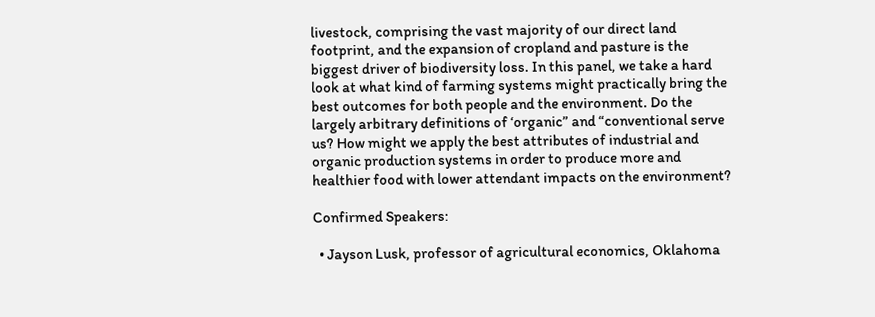livestock, comprising the vast majority of our direct land footprint, and the expansion of cropland and pasture is the biggest driver of biodiversity loss. In this panel, we take a hard look at what kind of farming systems might practically bring the best outcomes for both people and the environment. Do the largely arbitrary definitions of ‘organic” and “conventional serve us? How might we apply the best attributes of industrial and organic production systems in order to produce more and healthier food with lower attendant impacts on the environment?

Confirmed Speakers:

  • Jayson Lusk, professor of agricultural economics, Oklahoma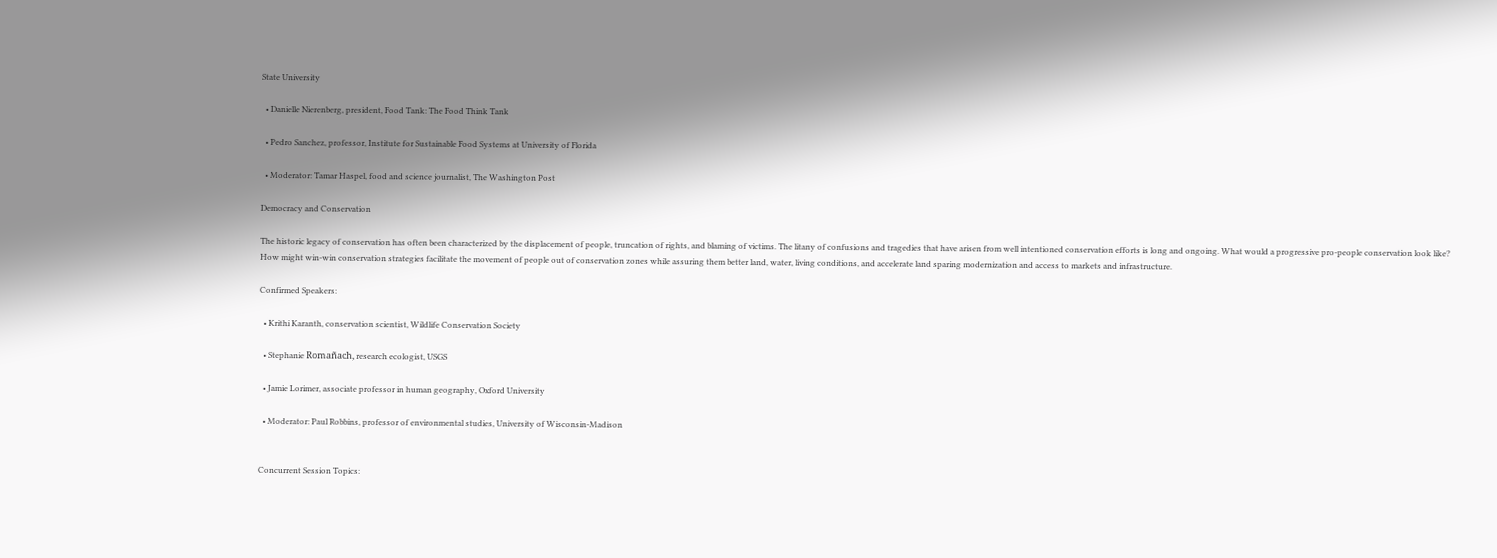State University

  • Danielle Nierenberg, president, Food Tank: The Food Think Tank

  • Pedro Sanchez, professor, Institute for Sustainable Food Systems at University of Florida

  • Moderator: Tamar Haspel, food and science journalist, The Washington Post

Democracy and Conservation

The historic legacy of conservation has often been characterized by the displacement of people, truncation of rights, and blaming of victims. The litany of confusions and tragedies that have arisen from well intentioned conservation efforts is long and ongoing. What would a progressive pro-people conservation look like?  How might win-win conservation strategies facilitate the movement of people out of conservation zones while assuring them better land, water, living conditions, and accelerate land sparing modernization and access to markets and infrastructure.

Confirmed Speakers:

  • Krithi Karanth, conservation scientist, Wildlife Conservation Society

  • Stephanie Romañach, research ecologist, USGS

  • Jamie Lorimer, associate professor in human geography, Oxford University

  • Moderator: Paul Robbins, professor of environmental studies, University of Wisconsin-Madison


Concurrent Session Topics: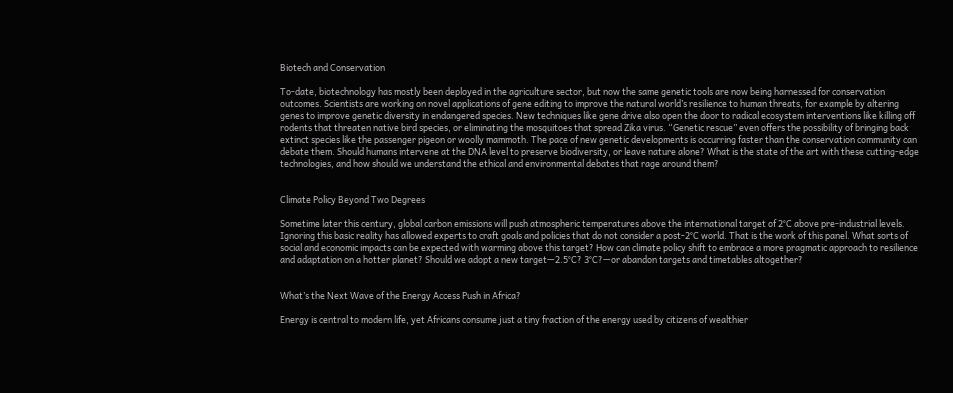Biotech and Conservation

To-date, biotechnology has mostly been deployed in the agriculture sector, but now the same genetic tools are now being harnessed for conservation outcomes. Scientists are working on novel applications of gene editing to improve the natural world’s resilience to human threats, for example by altering genes to improve genetic diversity in endangered species. New techniques like gene drive also open the door to radical ecosystem interventions like killing off rodents that threaten native bird species, or eliminating the mosquitoes that spread Zika virus. “Genetic rescue” even offers the possibility of bringing back extinct species like the passenger pigeon or woolly mammoth. The pace of new genetic developments is occurring faster than the conservation community can debate them. Should humans intervene at the DNA level to preserve biodiversity, or leave nature alone? What is the state of the art with these cutting-edge technologies, and how should we understand the ethical and environmental debates that rage around them?


Climate Policy Beyond Two Degrees

Sometime later this century, global carbon emissions will push atmospheric temperatures above the international target of 2°C above pre-industrial levels. Ignoring this basic reality has allowed experts to craft goals and policies that do not consider a post-2°C world. That is the work of this panel. What sorts of social and economic impacts can be expected with warming above this target? How can climate policy shift to embrace a more pragmatic approach to resilience and adaptation on a hotter planet? Should we adopt a new target—2.5°C? 3°C?—or abandon targets and timetables altogether?


What’s the Next Wave of the Energy Access Push in Africa?

Energy is central to modern life, yet Africans consume just a tiny fraction of the energy used by citizens of wealthier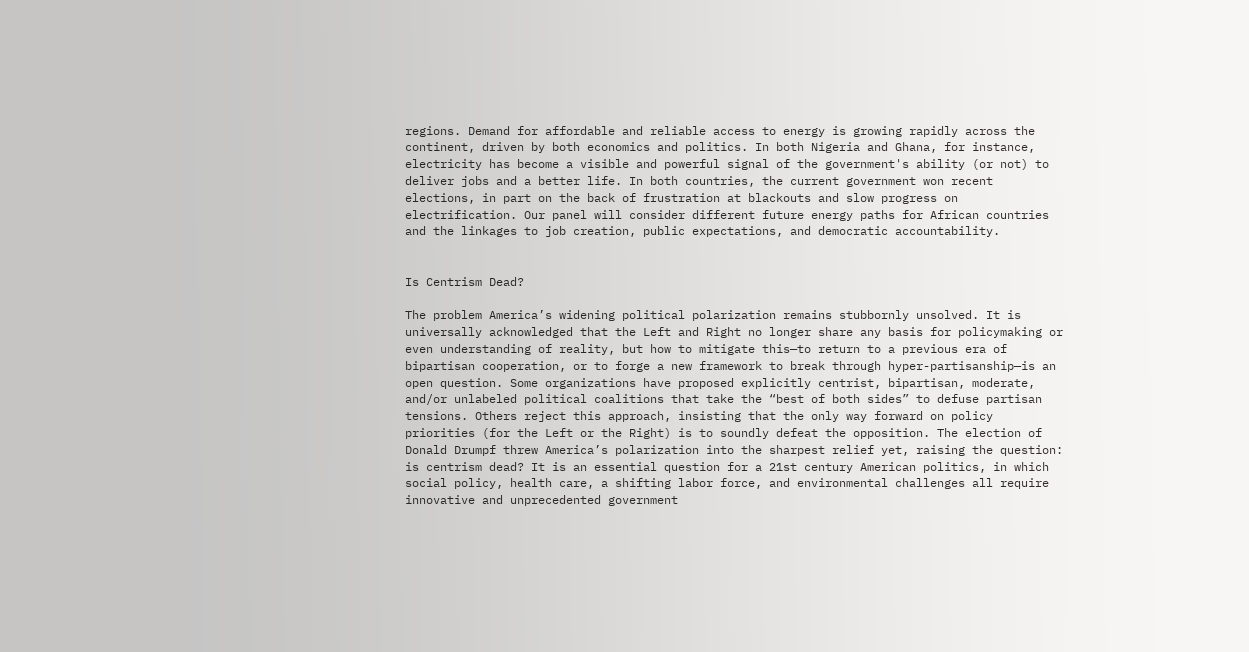regions. Demand for affordable and reliable access to energy is growing rapidly across the continent, driven by both economics and politics. In both Nigeria and Ghana, for instance, electricity has become a visible and powerful signal of the government's ability (or not) to deliver jobs and a better life. In both countries, the current government won recent elections, in part on the back of frustration at blackouts and slow progress on electrification. Our panel will consider different future energy paths for African countries and the linkages to job creation, public expectations, and democratic accountability.


Is Centrism Dead?

The problem America’s widening political polarization remains stubbornly unsolved. It is universally acknowledged that the Left and Right no longer share any basis for policymaking or even understanding of reality, but how to mitigate this—to return to a previous era of bipartisan cooperation, or to forge a new framework to break through hyper-partisanship—is an open question. Some organizations have proposed explicitly centrist, bipartisan, moderate, and/or unlabeled political coalitions that take the “best of both sides” to defuse partisan tensions. Others reject this approach, insisting that the only way forward on policy priorities (for the Left or the Right) is to soundly defeat the opposition. The election of Donald Drumpf threw America’s polarization into the sharpest relief yet, raising the question: is centrism dead? It is an essential question for a 21st century American politics, in which social policy, health care, a shifting labor force, and environmental challenges all require innovative and unprecedented government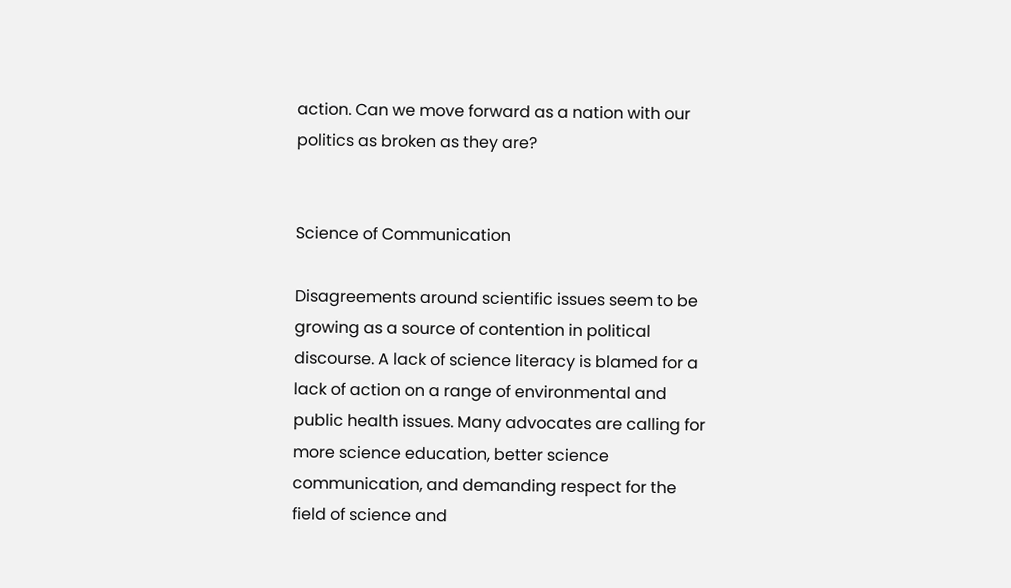action. Can we move forward as a nation with our politics as broken as they are?


Science of Communication

Disagreements around scientific issues seem to be growing as a source of contention in political discourse. A lack of science literacy is blamed for a lack of action on a range of environmental and public health issues. Many advocates are calling for more science education, better science communication, and demanding respect for the field of science and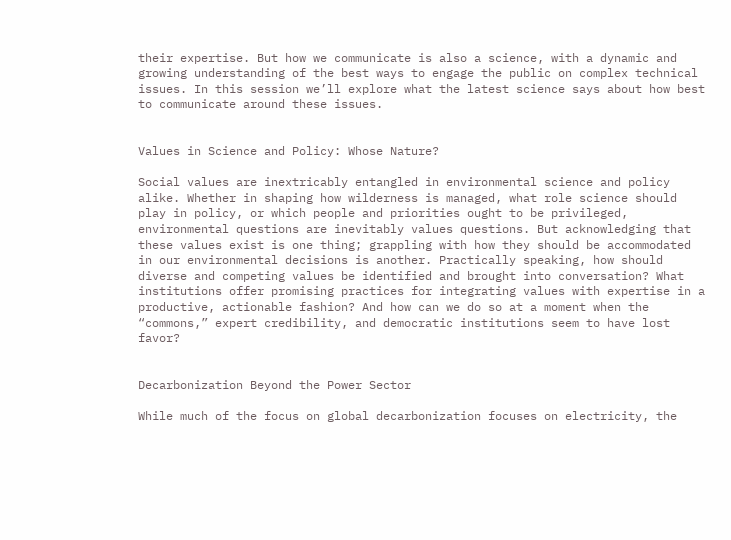their expertise. But how we communicate is also a science, with a dynamic and growing understanding of the best ways to engage the public on complex technical issues. In this session we’ll explore what the latest science says about how best to communicate around these issues.


Values in Science and Policy: Whose Nature?

Social values are inextricably entangled in environmental science and policy alike. Whether in shaping how wilderness is managed, what role science should play in policy, or which people and priorities ought to be privileged, environmental questions are inevitably values questions. But acknowledging that these values exist is one thing; grappling with how they should be accommodated in our environmental decisions is another. Practically speaking, how should diverse and competing values be identified and brought into conversation? What institutions offer promising practices for integrating values with expertise in a productive, actionable fashion? And how can we do so at a moment when the “commons,” expert credibility, and democratic institutions seem to have lost favor?


Decarbonization Beyond the Power Sector

While much of the focus on global decarbonization focuses on electricity, the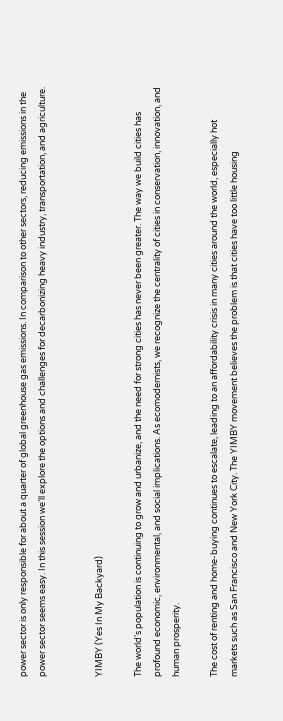power sector is only responsible for about a quarter of global greenhouse gas emissions. In comparison to other sectors, reducing emissions in the power sector seems easy. In this session we’ll explore the options and challenges for decarbonizing heavy industry, transportation, and agriculture.


YIMBY (Yes In My Backyard)

The world's population is continuing to grow and urbanize, and the need for strong cities has never been greater. The way we build cities has profound economic, environmental, and social implications. As ecomodernists, we recognize the centrality of cities in conservation, innovation, and human prosperity.

The cost of renting and home-buying continues to escalate, leading to an affordability crisis in many cities around the world, especially hot markets such as San Francisco and New York City. The YIMBY movement believes the problem is that cities have too little housing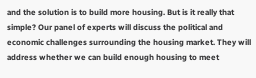and the solution is to build more housing. But is it really that simple? Our panel of experts will discuss the political and economic challenges surrounding the housing market. They will address whether we can build enough housing to meet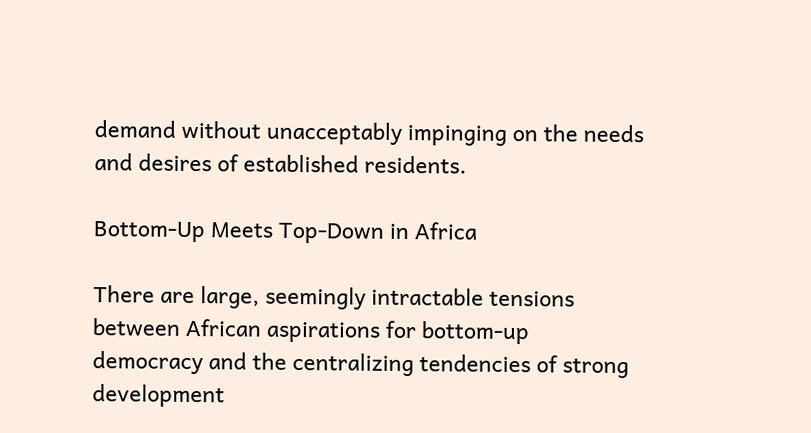demand without unacceptably impinging on the needs and desires of established residents.

Bottom-Up Meets Top-Down in Africa

There are large, seemingly intractable tensions between African aspirations for bottom-up democracy and the centralizing tendencies of strong development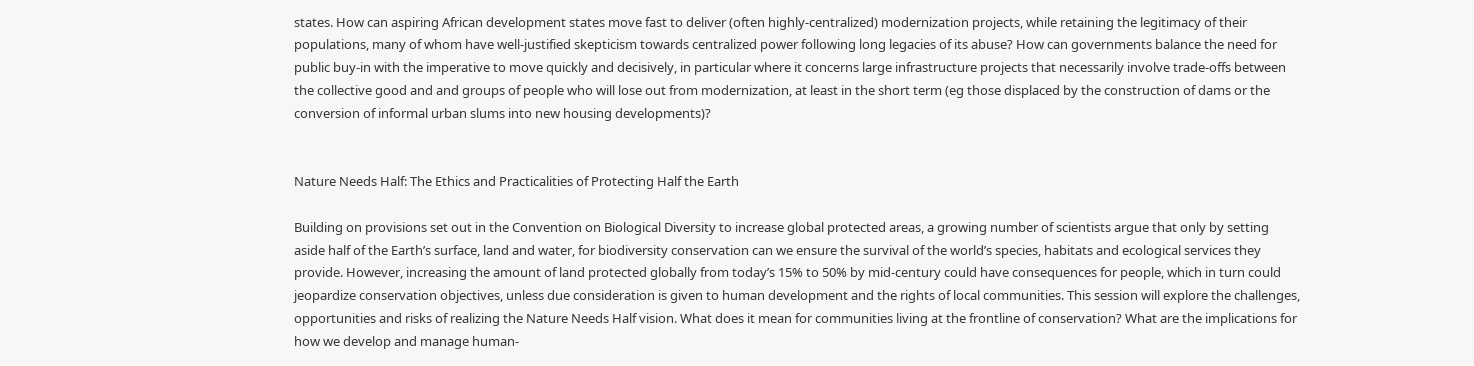states. How can aspiring African development states move fast to deliver (often highly-centralized) modernization projects, while retaining the legitimacy of their populations, many of whom have well-justified skepticism towards centralized power following long legacies of its abuse? How can governments balance the need for public buy-in with the imperative to move quickly and decisively, in particular where it concerns large infrastructure projects that necessarily involve trade-offs between the collective good and and groups of people who will lose out from modernization, at least in the short term (eg those displaced by the construction of dams or the conversion of informal urban slums into new housing developments)?


Nature Needs Half: The Ethics and Practicalities of Protecting Half the Earth

Building on provisions set out in the Convention on Biological Diversity to increase global protected areas, a growing number of scientists argue that only by setting aside half of the Earth’s surface, land and water, for biodiversity conservation can we ensure the survival of the world’s species, habitats and ecological services they provide. However, increasing the amount of land protected globally from today’s 15% to 50% by mid-century could have consequences for people, which in turn could jeopardize conservation objectives, unless due consideration is given to human development and the rights of local communities. This session will explore the challenges, opportunities and risks of realizing the Nature Needs Half vision. What does it mean for communities living at the frontline of conservation? What are the implications for how we develop and manage human-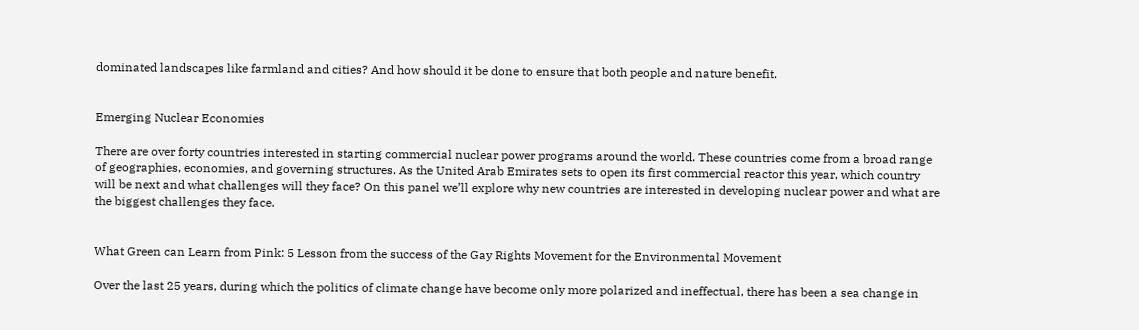dominated landscapes like farmland and cities? And how should it be done to ensure that both people and nature benefit.


Emerging Nuclear Economies

There are over forty countries interested in starting commercial nuclear power programs around the world. These countries come from a broad range of geographies, economies, and governing structures. As the United Arab Emirates sets to open its first commercial reactor this year, which country will be next and what challenges will they face? On this panel we’ll explore why new countries are interested in developing nuclear power and what are the biggest challenges they face.


What Green can Learn from Pink: 5 Lesson from the success of the Gay Rights Movement for the Environmental Movement

Over the last 25 years, during which the politics of climate change have become only more polarized and ineffectual, there has been a sea change in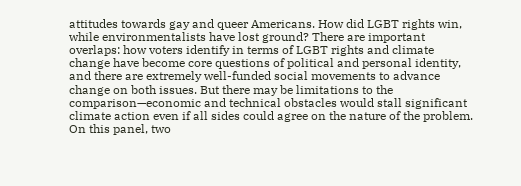attitudes towards gay and queer Americans. How did LGBT rights win, while environmentalists have lost ground? There are important overlaps: how voters identify in terms of LGBT rights and climate change have become core questions of political and personal identity, and there are extremely well-funded social movements to advance change on both issues. But there may be limitations to the comparison—economic and technical obstacles would stall significant climate action even if all sides could agree on the nature of the problem. On this panel, two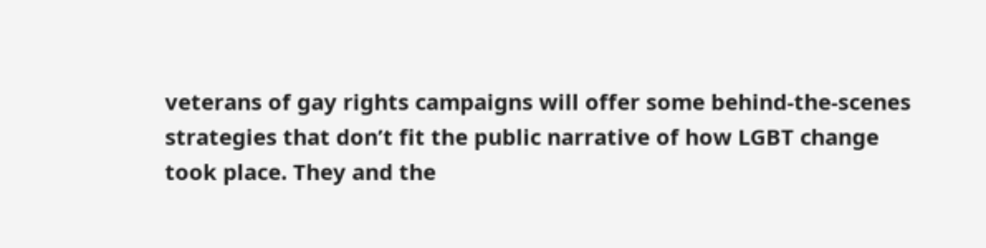veterans of gay rights campaigns will offer some behind-the-scenes strategies that don’t fit the public narrative of how LGBT change took place. They and the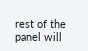rest of the panel will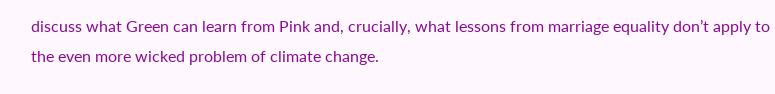discuss what Green can learn from Pink and, crucially, what lessons from marriage equality don’t apply to the even more wicked problem of climate change.